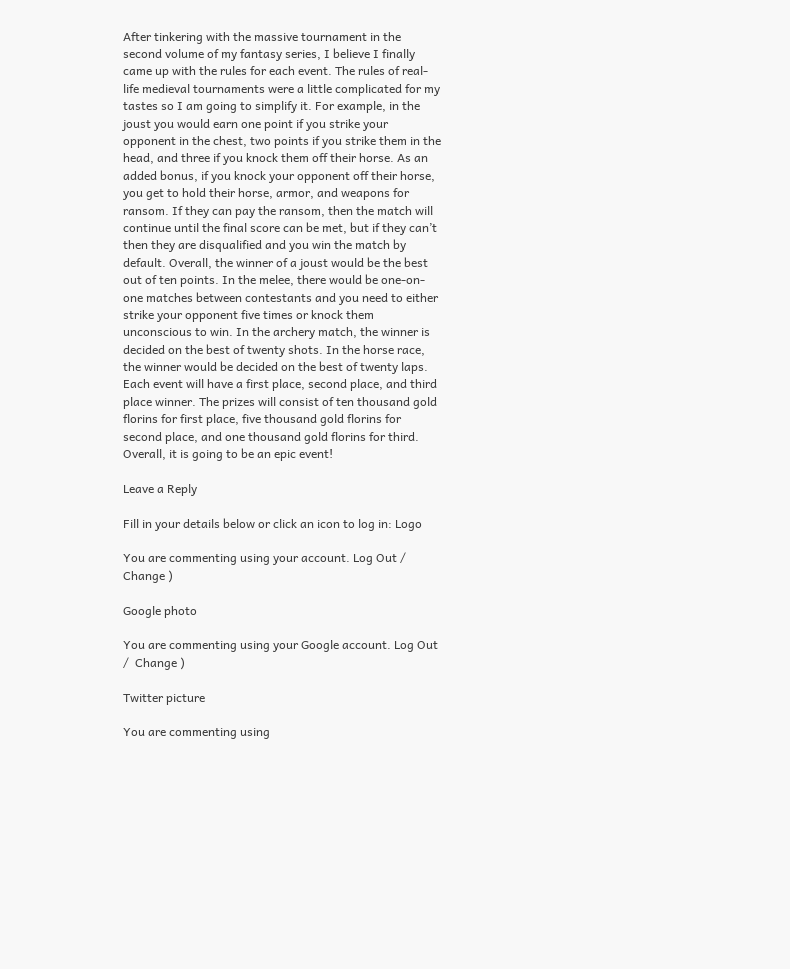After tinkering with the massive tournament in the second volume of my fantasy series, I believe I finally came up with the rules for each event. The rules of real-life medieval tournaments were a little complicated for my tastes so I am going to simplify it. For example, in the joust you would earn one point if you strike your opponent in the chest, two points if you strike them in the head, and three if you knock them off their horse. As an added bonus, if you knock your opponent off their horse, you get to hold their horse, armor, and weapons for ransom. If they can pay the ransom, then the match will continue until the final score can be met, but if they can’t then they are disqualified and you win the match by default. Overall, the winner of a joust would be the best out of ten points. In the melee, there would be one-on-one matches between contestants and you need to either strike your opponent five times or knock them unconscious to win. In the archery match, the winner is decided on the best of twenty shots. In the horse race, the winner would be decided on the best of twenty laps. Each event will have a first place, second place, and third place winner. The prizes will consist of ten thousand gold florins for first place, five thousand gold florins for second place, and one thousand gold florins for third. Overall, it is going to be an epic event!

Leave a Reply

Fill in your details below or click an icon to log in: Logo

You are commenting using your account. Log Out /  Change )

Google photo

You are commenting using your Google account. Log Out /  Change )

Twitter picture

You are commenting using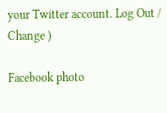your Twitter account. Log Out /  Change )

Facebook photo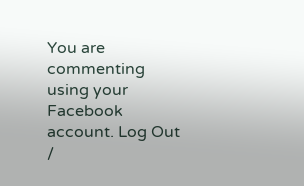You are commenting using your Facebook account. Log Out /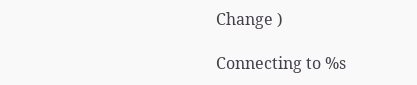Change )

Connecting to %s